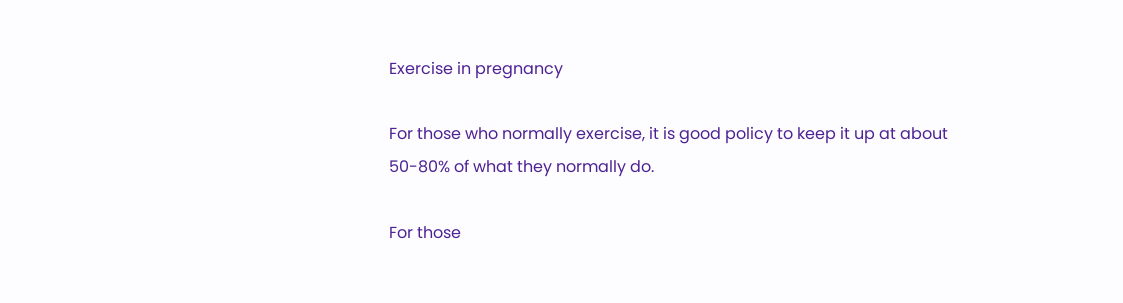Exercise in pregnancy

For those who normally exercise, it is good policy to keep it up at about 50-80% of what they normally do.

For those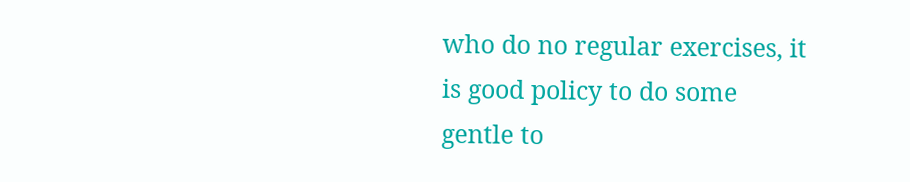who do no regular exercises, it is good policy to do some gentle to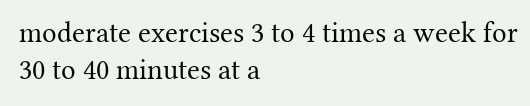moderate exercises 3 to 4 times a week for 30 to 40 minutes at a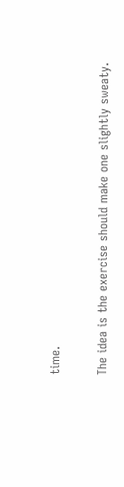time.

The idea is the exercise should make one slightly sweaty.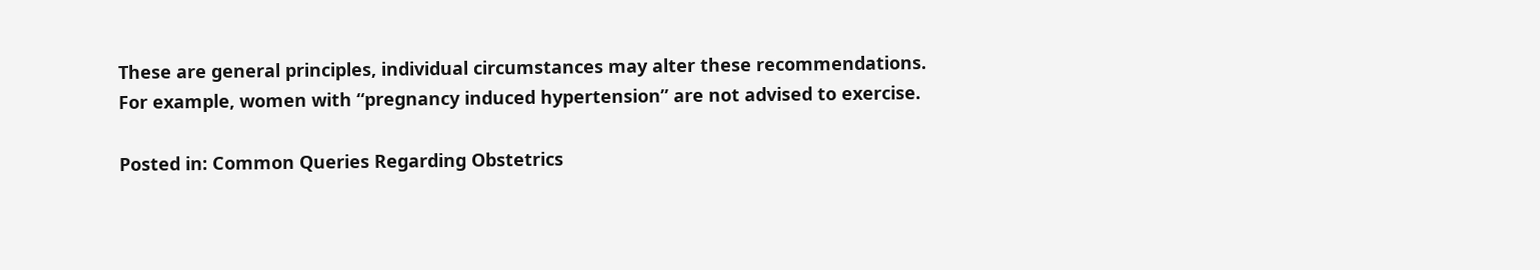These are general principles, individual circumstances may alter these recommendations. For example, women with “pregnancy induced hypertension” are not advised to exercise.

Posted in: Common Queries Regarding Obstetrics